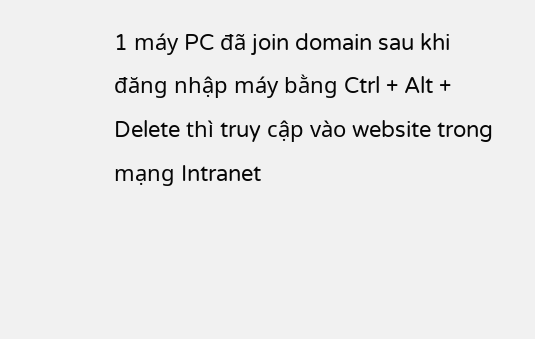1 máy PC đã join domain sau khi đăng nhập máy bằng Ctrl + Alt + Delete thì truy cập vào website trong mạng Intranet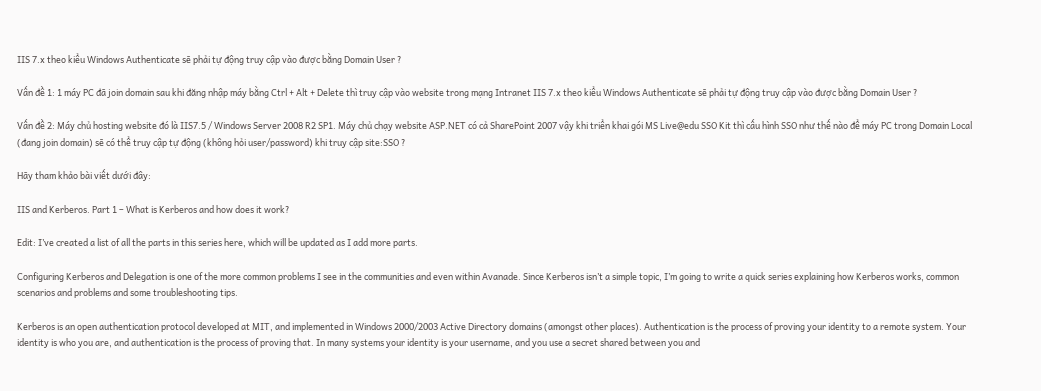IIS 7.x theo kiểu Windows Authenticate sẽ phải tự động truy cập vào được bằng Domain User ?

Vấn đề 1: 1 máy PC đã join domain sau khi đăng nhập máy bằng Ctrl + Alt + Delete thì truy cập vào website trong mạng Intranet IIS 7.x theo kiểu Windows Authenticate sẽ phải tự động truy cập vào được bằng Domain User ?

Vấn đề 2: Máy chủ hosting website đó là IIS7.5 / Windows Server 2008 R2 SP1. Máy chủ chạy website ASP.NET có cả SharePoint 2007 vậy khi triển khai gói MS Live@edu SSO Kit thì cấu hình SSO như thế nào để máy PC trong Domain Local (đang join domain) sẽ có thể truy cập tự động (không hỏi user/password) khi truy cập site:SSO ?

Hãy tham khảo bài viết dưới đây:

IIS and Kerberos. Part 1 – What is Kerberos and how does it work?

Edit: I’ve created a list of all the parts in this series here, which will be updated as I add more parts.

Configuring Kerberos and Delegation is one of the more common problems I see in the communities and even within Avanade. Since Kerberos isn’t a simple topic, I’m going to write a quick series explaining how Kerberos works, common scenarios and problems and some troubleshooting tips.

Kerberos is an open authentication protocol developed at MIT, and implemented in Windows 2000/2003 Active Directory domains (amongst other places). Authentication is the process of proving your identity to a remote system. Your identity is who you are, and authentication is the process of proving that. In many systems your identity is your username, and you use a secret shared between you and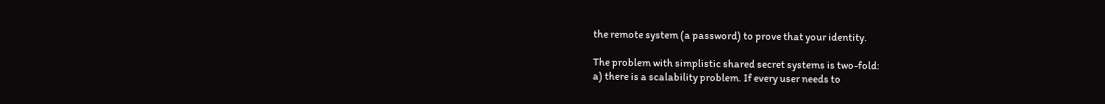the remote system (a password) to prove that your identity.

The problem with simplistic shared secret systems is two-fold:
a) there is a scalability problem. If every user needs to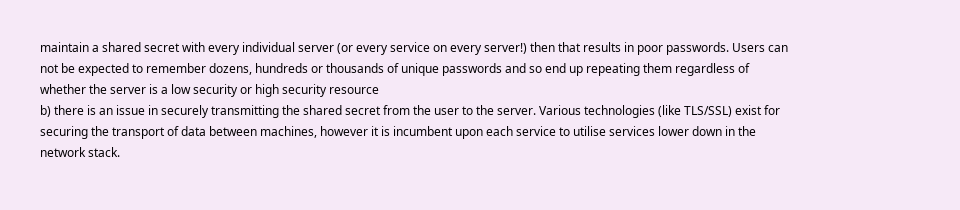maintain a shared secret with every individual server (or every service on every server!) then that results in poor passwords. Users can not be expected to remember dozens, hundreds or thousands of unique passwords and so end up repeating them regardless of whether the server is a low security or high security resource
b) there is an issue in securely transmitting the shared secret from the user to the server. Various technologies (like TLS/SSL) exist for securing the transport of data between machines, however it is incumbent upon each service to utilise services lower down in the network stack.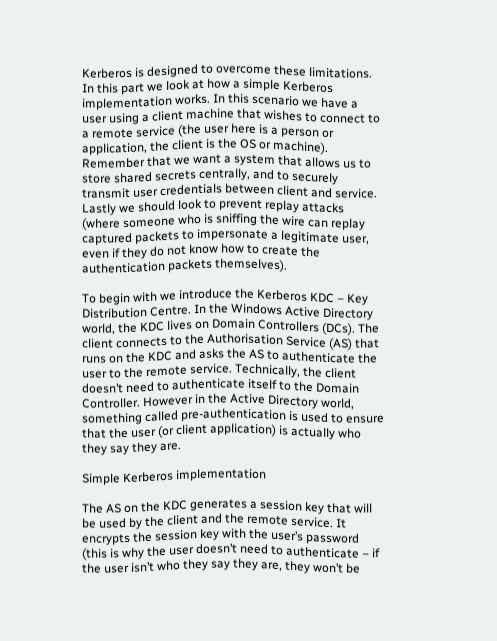Kerberos is designed to overcome these limitations. In this part we look at how a simple Kerberos implementation works. In this scenario we have a user using a client machine that wishes to connect to a remote service (the user here is a person or application, the client is the OS or machine). Remember that we want a system that allows us to store shared secrets centrally, and to securely transmit user credentials between client and service. Lastly we should look to prevent replay attacks (where someone who is sniffing the wire can replay captured packets to impersonate a legitimate user, even if they do not know how to create the authentication packets themselves).

To begin with we introduce the Kerberos KDC – Key Distribution Centre. In the Windows Active Directory world, the KDC lives on Domain Controllers (DCs). The client connects to the Authorisation Service (AS) that runs on the KDC and asks the AS to authenticate the user to the remote service. Technically, the client doesn’t need to authenticate itself to the Domain Controller. However in the Active Directory world, something called pre-authentication is used to ensure that the user (or client application) is actually who they say they are.

Simple Kerberos implementation

The AS on the KDC generates a session key that will be used by the client and the remote service. It encrypts the session key with the user’s password (this is why the user doesn’t need to authenticate – if the user isn’t who they say they are, they won’t be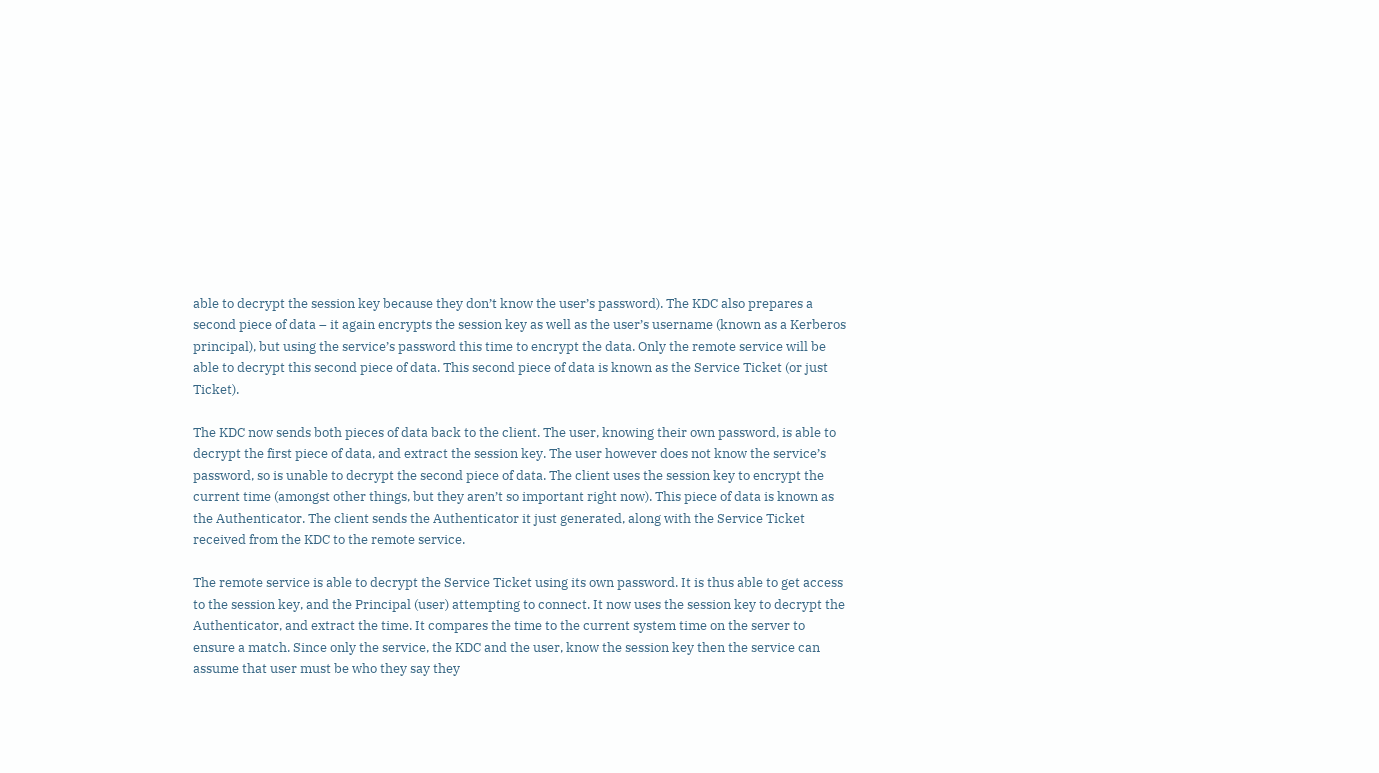able to decrypt the session key because they don’t know the user’s password). The KDC also prepares a second piece of data – it again encrypts the session key as well as the user’s username (known as a Kerberos principal), but using the service’s password this time to encrypt the data. Only the remote service will be able to decrypt this second piece of data. This second piece of data is known as the Service Ticket (or just Ticket).

The KDC now sends both pieces of data back to the client. The user, knowing their own password, is able to decrypt the first piece of data, and extract the session key. The user however does not know the service’s password, so is unable to decrypt the second piece of data. The client uses the session key to encrypt the current time (amongst other things, but they aren’t so important right now). This piece of data is known as the Authenticator. The client sends the Authenticator it just generated, along with the Service Ticket received from the KDC to the remote service.

The remote service is able to decrypt the Service Ticket using its own password. It is thus able to get access to the session key, and the Principal (user) attempting to connect. It now uses the session key to decrypt the Authenticator, and extract the time. It compares the time to the current system time on the server to ensure a match. Since only the service, the KDC and the user, know the session key then the service can assume that user must be who they say they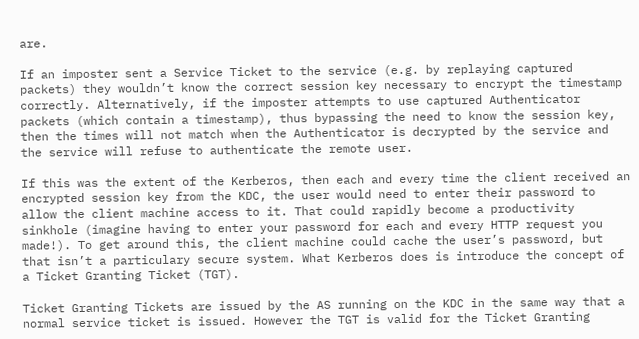are.

If an imposter sent a Service Ticket to the service (e.g. by replaying captured packets) they wouldn’t know the correct session key necessary to encrypt the timestamp correctly. Alternatively, if the imposter attempts to use captured Authenticator packets (which contain a timestamp), thus bypassing the need to know the session key, then the times will not match when the Authenticator is decrypted by the service and the service will refuse to authenticate the remote user.

If this was the extent of the Kerberos, then each and every time the client received an encrypted session key from the KDC, the user would need to enter their password to allow the client machine access to it. That could rapidly become a productivity sinkhole (imagine having to enter your password for each and every HTTP request you made!). To get around this, the client machine could cache the user’s password, but that isn’t a particulary secure system. What Kerberos does is introduce the concept of a Ticket Granting Ticket (TGT).

Ticket Granting Tickets are issued by the AS running on the KDC in the same way that a normal service ticket is issued. However the TGT is valid for the Ticket Granting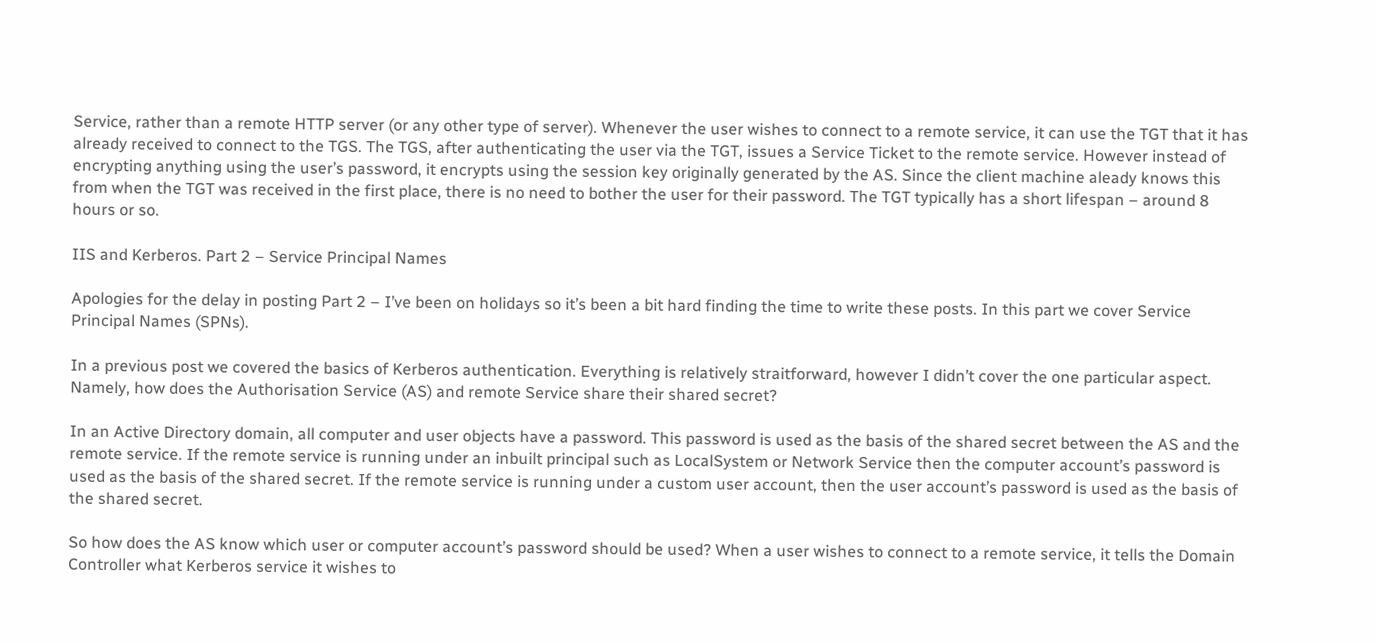Service, rather than a remote HTTP server (or any other type of server). Whenever the user wishes to connect to a remote service, it can use the TGT that it has already received to connect to the TGS. The TGS, after authenticating the user via the TGT, issues a Service Ticket to the remote service. However instead of encrypting anything using the user’s password, it encrypts using the session key originally generated by the AS. Since the client machine aleady knows this from when the TGT was received in the first place, there is no need to bother the user for their password. The TGT typically has a short lifespan – around 8 hours or so.

IIS and Kerberos. Part 2 – Service Principal Names

Apologies for the delay in posting Part 2 – I’ve been on holidays so it’s been a bit hard finding the time to write these posts. In this part we cover Service Principal Names (SPNs).

In a previous post we covered the basics of Kerberos authentication. Everything is relatively straitforward, however I didn’t cover the one particular aspect. Namely, how does the Authorisation Service (AS) and remote Service share their shared secret?

In an Active Directory domain, all computer and user objects have a password. This password is used as the basis of the shared secret between the AS and the remote service. If the remote service is running under an inbuilt principal such as LocalSystem or Network Service then the computer account’s password is used as the basis of the shared secret. If the remote service is running under a custom user account, then the user account’s password is used as the basis of the shared secret.

So how does the AS know which user or computer account’s password should be used? When a user wishes to connect to a remote service, it tells the Domain Controller what Kerberos service it wishes to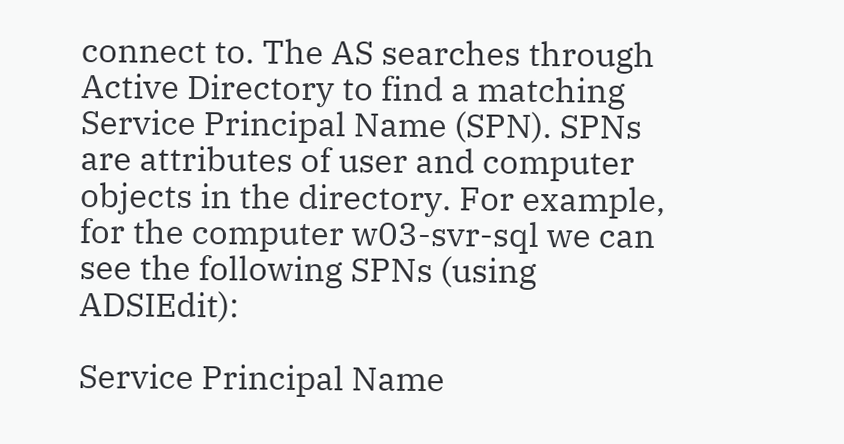connect to. The AS searches through Active Directory to find a matching Service Principal Name (SPN). SPNs are attributes of user and computer objects in the directory. For example, for the computer w03-svr-sql we can see the following SPNs (using ADSIEdit):

Service Principal Name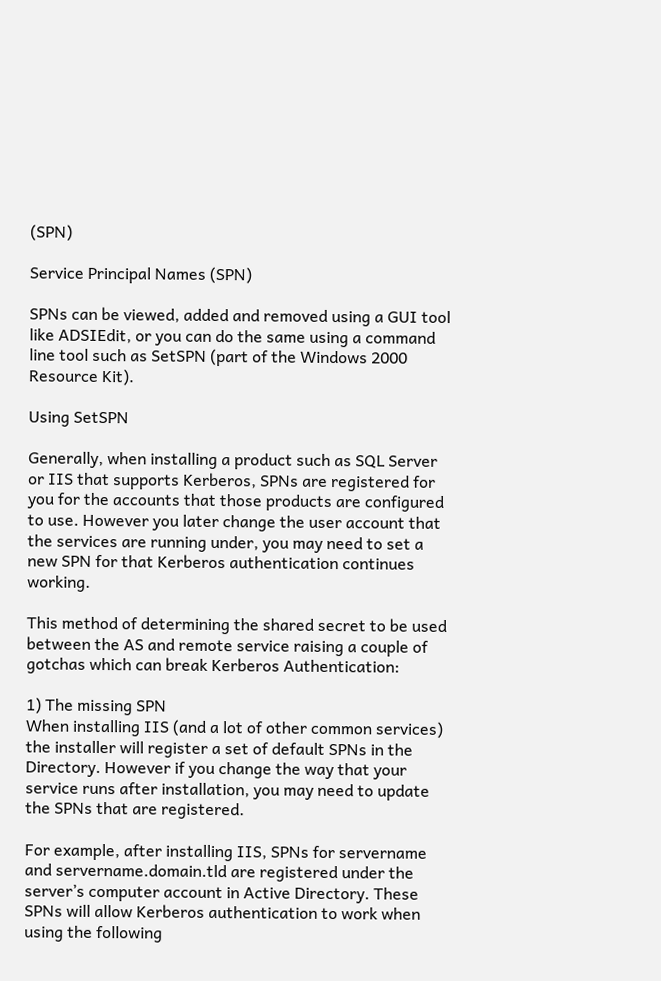(SPN)

Service Principal Names (SPN)

SPNs can be viewed, added and removed using a GUI tool like ADSIEdit, or you can do the same using a command line tool such as SetSPN (part of the Windows 2000 Resource Kit).

Using SetSPN

Generally, when installing a product such as SQL Server or IIS that supports Kerberos, SPNs are registered for you for the accounts that those products are configured to use. However you later change the user account that the services are running under, you may need to set a new SPN for that Kerberos authentication continues working.

This method of determining the shared secret to be used between the AS and remote service raising a couple of gotchas which can break Kerberos Authentication:

1) The missing SPN
When installing IIS (and a lot of other common services) the installer will register a set of default SPNs in the Directory. However if you change the way that your service runs after installation, you may need to update the SPNs that are registered.

For example, after installing IIS, SPNs for servername and servername.domain.tld are registered under the server’s computer account in Active Directory. These SPNs will allow Kerberos authentication to work when using the following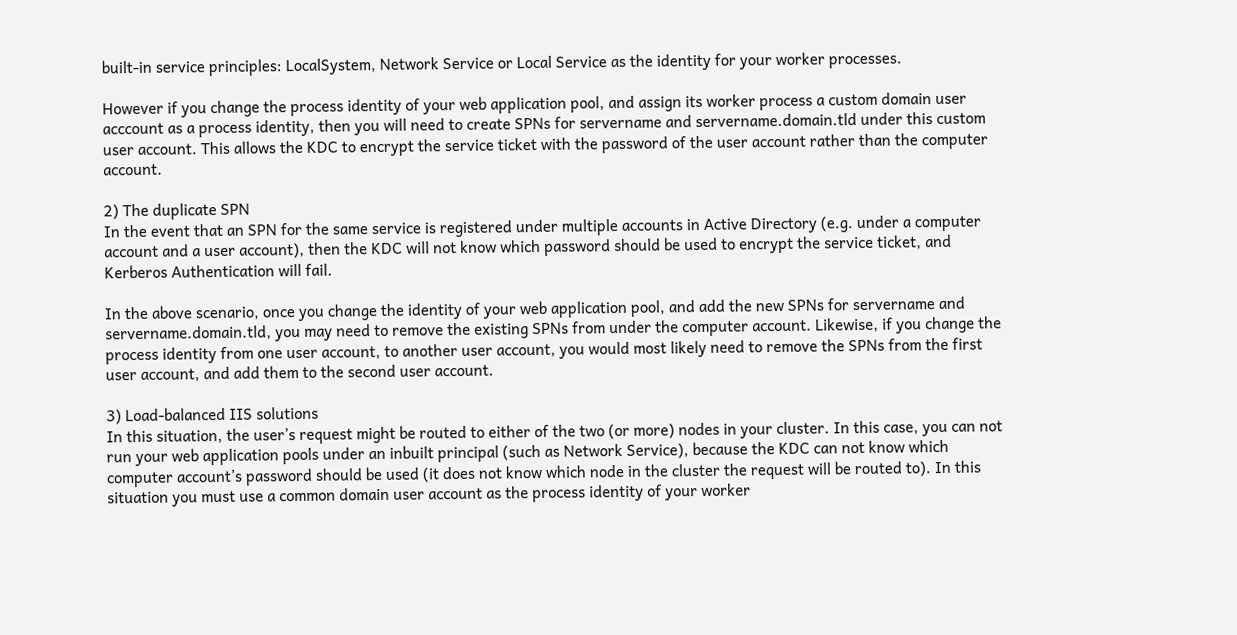built-in service principles: LocalSystem, Network Service or Local Service as the identity for your worker processes.

However if you change the process identity of your web application pool, and assign its worker process a custom domain user acccount as a process identity, then you will need to create SPNs for servername and servername.domain.tld under this custom user account. This allows the KDC to encrypt the service ticket with the password of the user account rather than the computer account.

2) The duplicate SPN
In the event that an SPN for the same service is registered under multiple accounts in Active Directory (e.g. under a computer account and a user account), then the KDC will not know which password should be used to encrypt the service ticket, and Kerberos Authentication will fail.

In the above scenario, once you change the identity of your web application pool, and add the new SPNs for servername and servername.domain.tld, you may need to remove the existing SPNs from under the computer account. Likewise, if you change the process identity from one user account, to another user account, you would most likely need to remove the SPNs from the first user account, and add them to the second user account.

3) Load-balanced IIS solutions
In this situation, the user’s request might be routed to either of the two (or more) nodes in your cluster. In this case, you can not run your web application pools under an inbuilt principal (such as Network Service), because the KDC can not know which computer account’s password should be used (it does not know which node in the cluster the request will be routed to). In this situation you must use a common domain user account as the process identity of your worker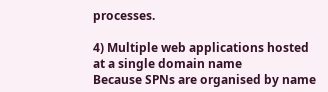processes.

4) Multiple web applications hosted at a single domain name
Because SPNs are organised by name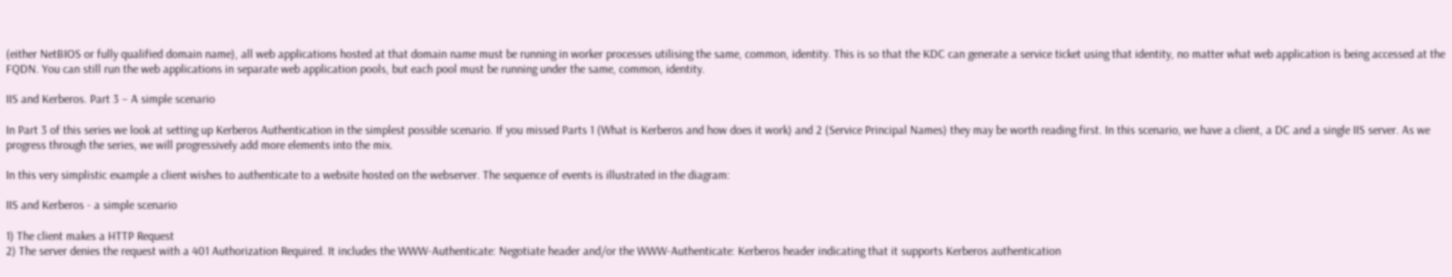(either NetBIOS or fully qualified domain name), all web applications hosted at that domain name must be running in worker processes utilising the same, common, identity. This is so that the KDC can generate a service ticket using that identity, no matter what web application is being accessed at the FQDN. You can still run the web applications in separate web application pools, but each pool must be running under the same, common, identity.

IIS and Kerberos. Part 3 – A simple scenario

In Part 3 of this series we look at setting up Kerberos Authentication in the simplest possible scenario. If you missed Parts 1 (What is Kerberos and how does it work) and 2 (Service Principal Names) they may be worth reading first. In this scenario, we have a client, a DC and a single IIS server. As we progress through the series, we will progressively add more elements into the mix.

In this very simplistic example a client wishes to authenticate to a website hosted on the webserver. The sequence of events is illustrated in the diagram:

IIS and Kerberos - a simple scenario

1) The client makes a HTTP Request
2) The server denies the request with a 401 Authorization Required. It includes the WWW-Authenticate: Negotiate header and/or the WWW-Authenticate: Kerberos header indicating that it supports Kerberos authentication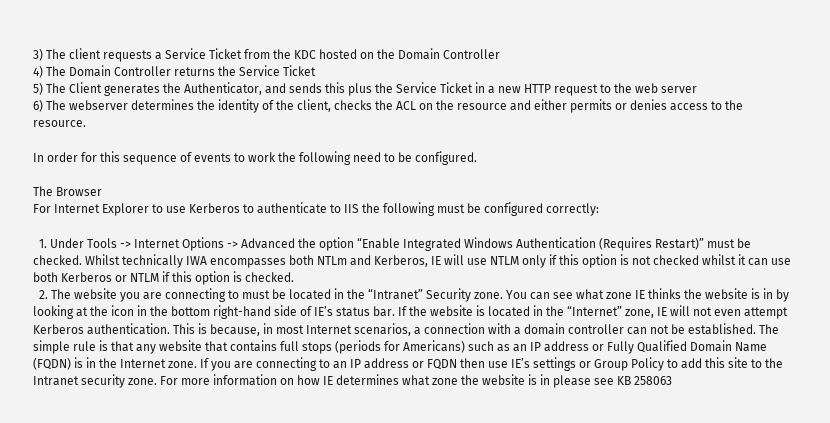3) The client requests a Service Ticket from the KDC hosted on the Domain Controller
4) The Domain Controller returns the Service Ticket
5) The Client generates the Authenticator, and sends this plus the Service Ticket in a new HTTP request to the web server
6) The webserver determines the identity of the client, checks the ACL on the resource and either permits or denies access to the resource.

In order for this sequence of events to work the following need to be configured.

The Browser
For Internet Explorer to use Kerberos to authenticate to IIS the following must be configured correctly:

  1. Under Tools -> Internet Options -> Advanced the option “Enable Integrated Windows Authentication (Requires Restart)” must be checked. Whilst technically IWA encompasses both NTLm and Kerberos, IE will use NTLM only if this option is not checked whilst it can use both Kerberos or NTLM if this option is checked.
  2. The website you are connecting to must be located in the “Intranet” Security zone. You can see what zone IE thinks the website is in by looking at the icon in the bottom right-hand side of IE’s status bar. If the website is located in the “Internet” zone, IE will not even attempt Kerberos authentication. This is because, in most Internet scenarios, a connection with a domain controller can not be established. The simple rule is that any website that contains full stops (periods for Americans) such as an IP address or Fully Qualified Domain Name (FQDN) is in the Internet zone. If you are connecting to an IP address or FQDN then use IE’s settings or Group Policy to add this site to the Intranet security zone. For more information on how IE determines what zone the website is in please see KB 258063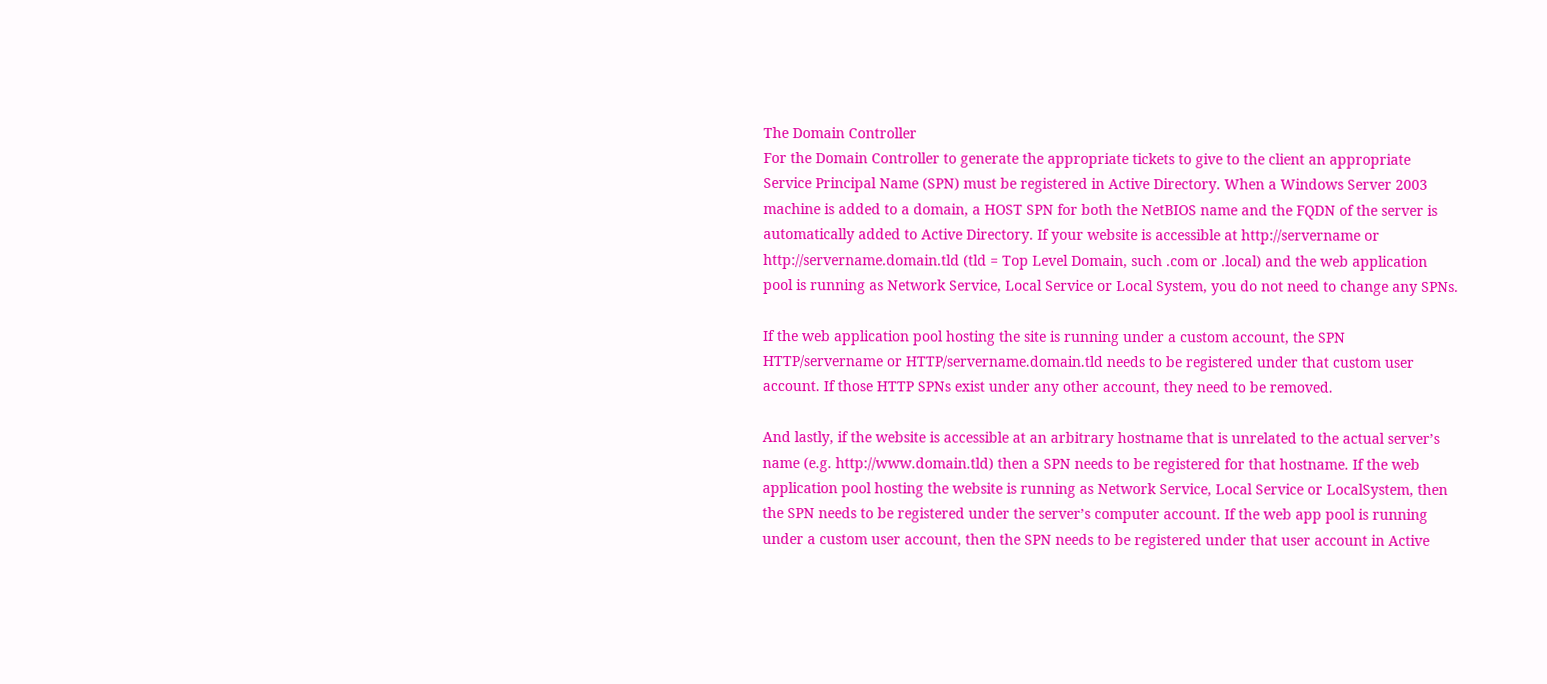The Domain Controller
For the Domain Controller to generate the appropriate tickets to give to the client an appropriate Service Principal Name (SPN) must be registered in Active Directory. When a Windows Server 2003 machine is added to a domain, a HOST SPN for both the NetBIOS name and the FQDN of the server is automatically added to Active Directory. If your website is accessible at http://servername or http://servername.domain.tld (tld = Top Level Domain, such .com or .local) and the web application pool is running as Network Service, Local Service or Local System, you do not need to change any SPNs.

If the web application pool hosting the site is running under a custom account, the SPN HTTP/servername or HTTP/servername.domain.tld needs to be registered under that custom user account. If those HTTP SPNs exist under any other account, they need to be removed.

And lastly, if the website is accessible at an arbitrary hostname that is unrelated to the actual server’s name (e.g. http://www.domain.tld) then a SPN needs to be registered for that hostname. If the web application pool hosting the website is running as Network Service, Local Service or LocalSystem, then the SPN needs to be registered under the server’s computer account. If the web app pool is running under a custom user account, then the SPN needs to be registered under that user account in Active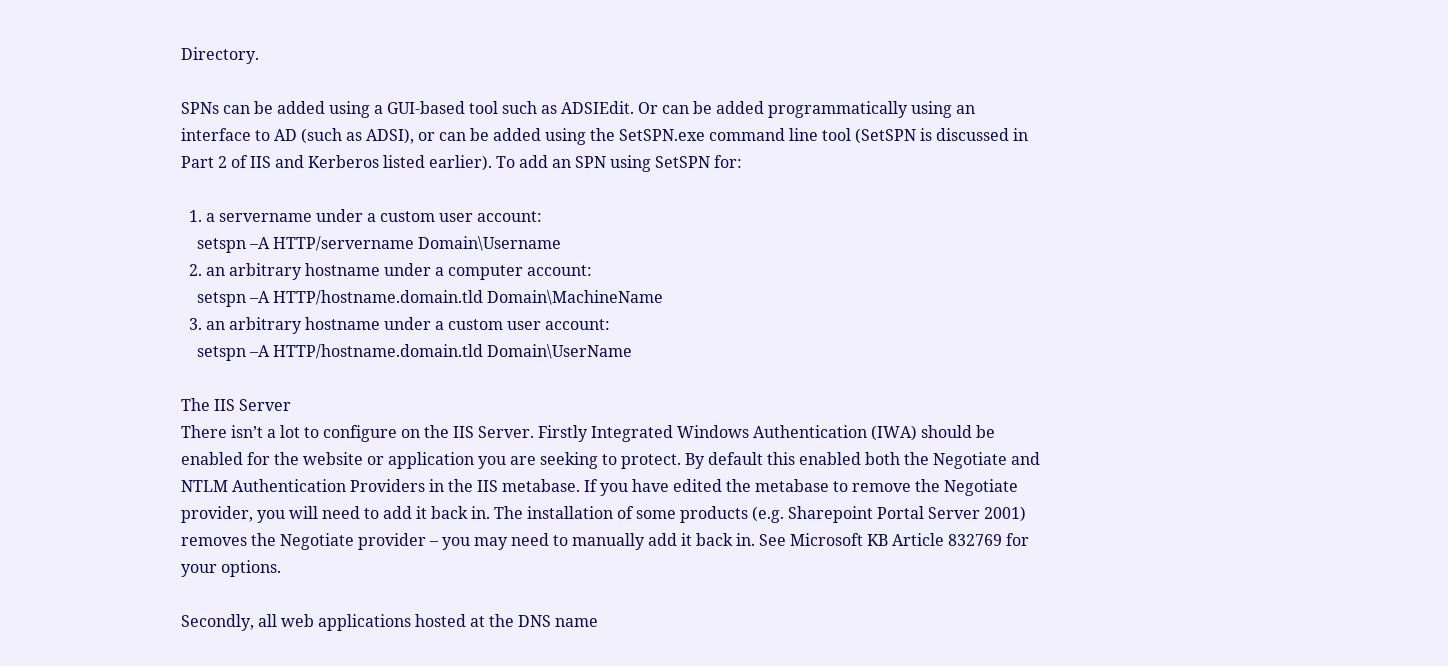Directory.

SPNs can be added using a GUI-based tool such as ADSIEdit. Or can be added programmatically using an interface to AD (such as ADSI), or can be added using the SetSPN.exe command line tool (SetSPN is discussed in Part 2 of IIS and Kerberos listed earlier). To add an SPN using SetSPN for:

  1. a servername under a custom user account:
    setspn –A HTTP/servername Domain\Username
  2. an arbitrary hostname under a computer account:
    setspn –A HTTP/hostname.domain.tld Domain\MachineName
  3. an arbitrary hostname under a custom user account:
    setspn –A HTTP/hostname.domain.tld Domain\UserName

The IIS Server
There isn’t a lot to configure on the IIS Server. Firstly Integrated Windows Authentication (IWA) should be enabled for the website or application you are seeking to protect. By default this enabled both the Negotiate and NTLM Authentication Providers in the IIS metabase. If you have edited the metabase to remove the Negotiate provider, you will need to add it back in. The installation of some products (e.g. Sharepoint Portal Server 2001) removes the Negotiate provider – you may need to manually add it back in. See Microsoft KB Article 832769 for your options.

Secondly, all web applications hosted at the DNS name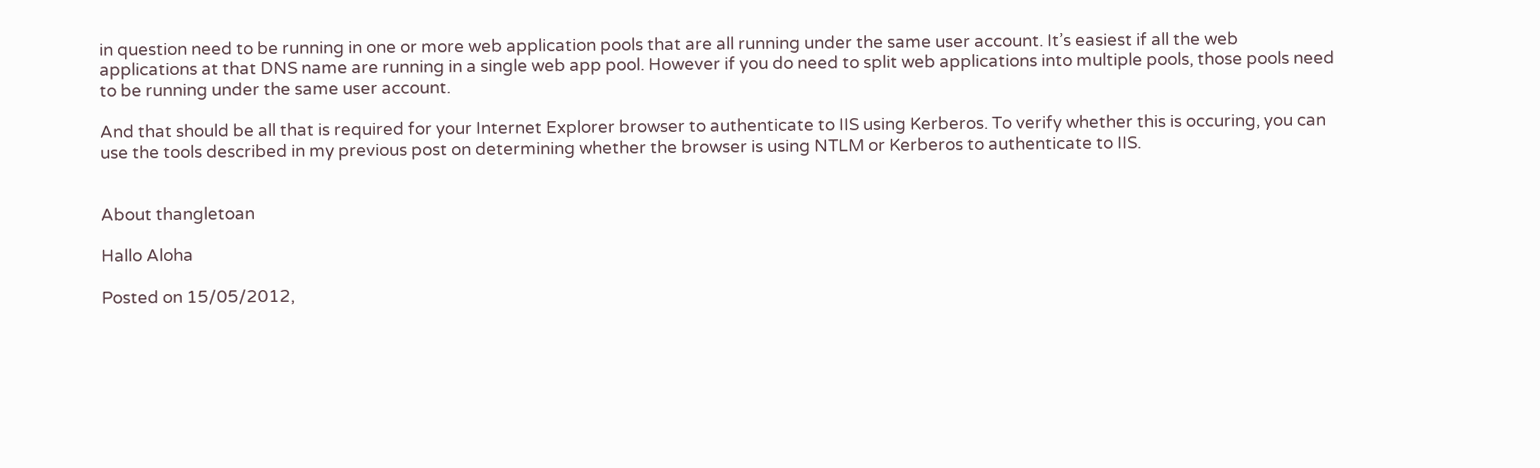in question need to be running in one or more web application pools that are all running under the same user account. It’s easiest if all the web applications at that DNS name are running in a single web app pool. However if you do need to split web applications into multiple pools, those pools need to be running under the same user account.

And that should be all that is required for your Internet Explorer browser to authenticate to IIS using Kerberos. To verify whether this is occuring, you can use the tools described in my previous post on determining whether the browser is using NTLM or Kerberos to authenticate to IIS.


About thangletoan

Hallo Aloha

Posted on 15/05/2012,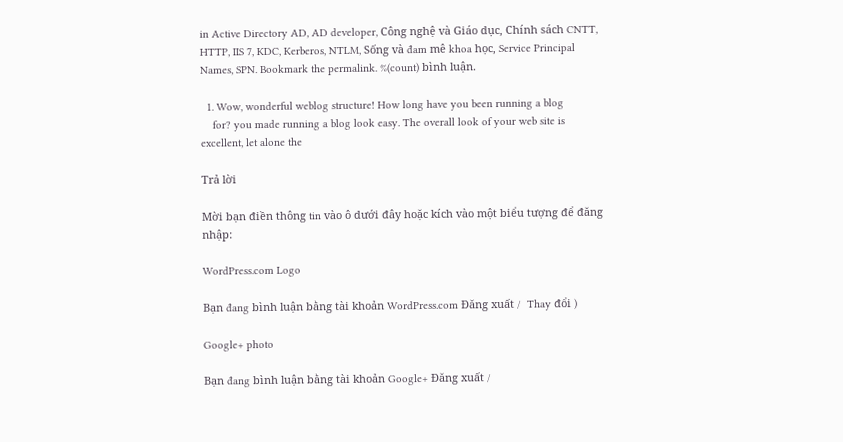in Active Directory AD, AD developer, Công nghệ và Giáo dục, Chính sách CNTT, HTTP, IIS 7, KDC, Kerberos, NTLM, Sống và đam mê khoa học, Service Principal Names, SPN. Bookmark the permalink. %(count) bình luận.

  1. Wow, wonderful weblog structure! How long have you been running a blog
    for? you made running a blog look easy. The overall look of your web site is excellent, let alone the

Trả lời

Mời bạn điền thông tin vào ô dưới đây hoặc kích vào một biểu tượng để đăng nhập:

WordPress.com Logo

Bạn đang bình luận bằng tài khoản WordPress.com Đăng xuất /  Thay đổi )

Google+ photo

Bạn đang bình luận bằng tài khoản Google+ Đăng xuất /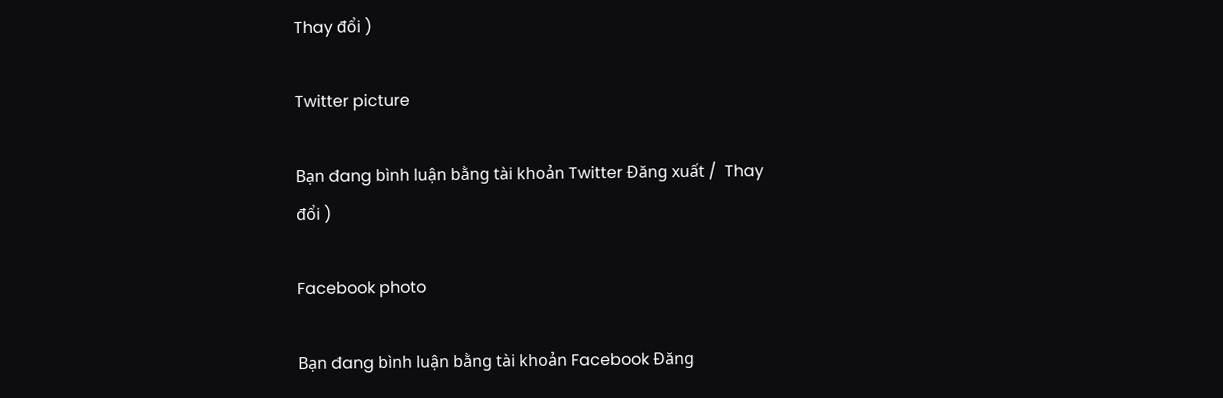Thay đổi )

Twitter picture

Bạn đang bình luận bằng tài khoản Twitter Đăng xuất /  Thay đổi )

Facebook photo

Bạn đang bình luận bằng tài khoản Facebook Đăng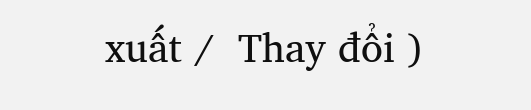xuất /  Thay đổi )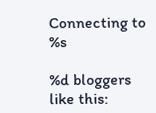Connecting to %s

%d bloggers like this: